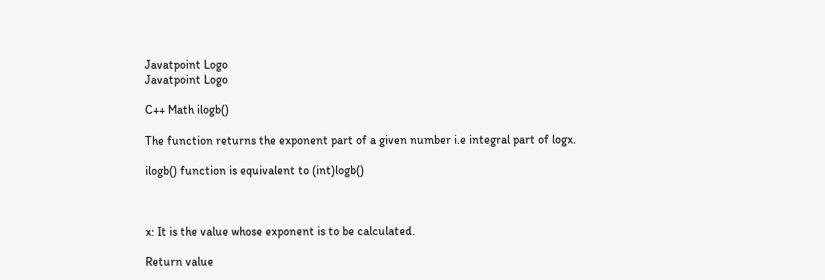Javatpoint Logo
Javatpoint Logo

C++ Math ilogb()

The function returns the exponent part of a given number i.e integral part of logx.

ilogb() function is equivalent to (int)logb()



x: It is the value whose exponent is to be calculated.

Return value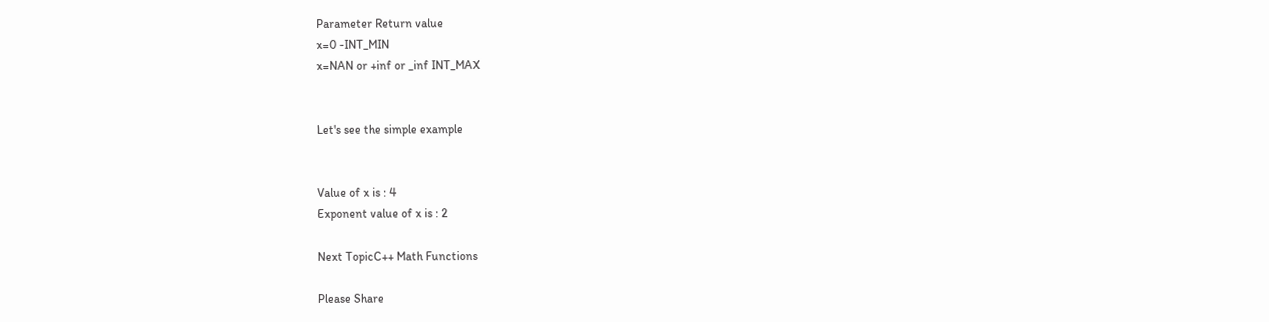Parameter Return value
x=0 -INT_MIN
x=NAN or +inf or _inf INT_MAX


Let's see the simple example


Value of x is : 4
Exponent value of x is : 2

Next TopicC++ Math Functions

Please Share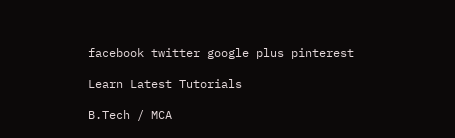facebook twitter google plus pinterest

Learn Latest Tutorials

B.Tech / MCA